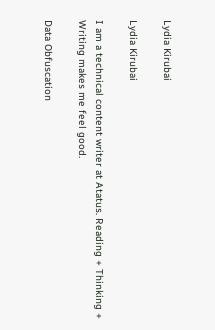Lydia Kirubai

Lydia Kirubai

I am a technical content writer at Atatus. Reading + Thinking + Writing makes me feel good.

Data Obfuscation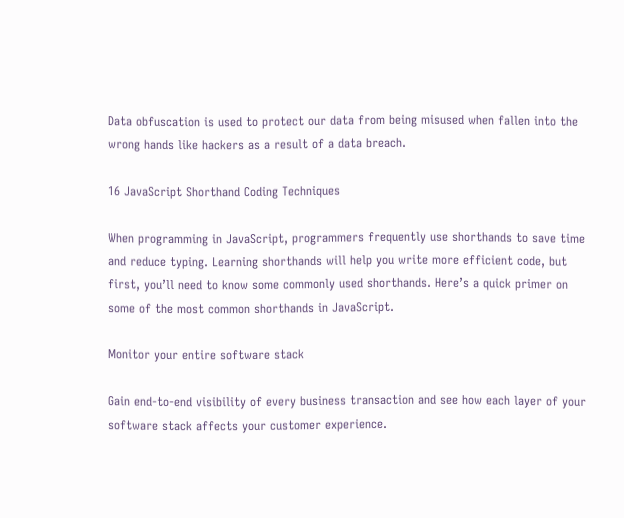Data obfuscation is used to protect our data from being misused when fallen into the wrong hands like hackers as a result of a data breach.

16 JavaScript Shorthand Coding Techniques

When programming in JavaScript, programmers frequently use shorthands to save time and reduce typing. Learning shorthands will help you write more efficient code, but first, you’ll need to know some commonly used shorthands. Here’s a quick primer on some of the most common shorthands in JavaScript.

Monitor your entire software stack

Gain end-to-end visibility of every business transaction and see how each layer of your software stack affects your customer experience.